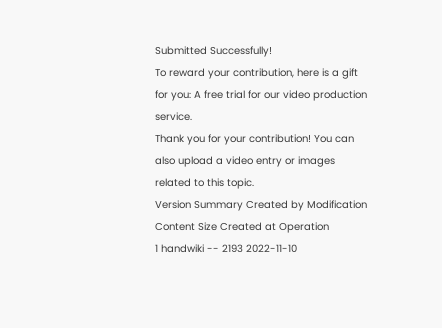Submitted Successfully!
To reward your contribution, here is a gift for you: A free trial for our video production service.
Thank you for your contribution! You can also upload a video entry or images related to this topic.
Version Summary Created by Modification Content Size Created at Operation
1 handwiki -- 2193 2022-11-10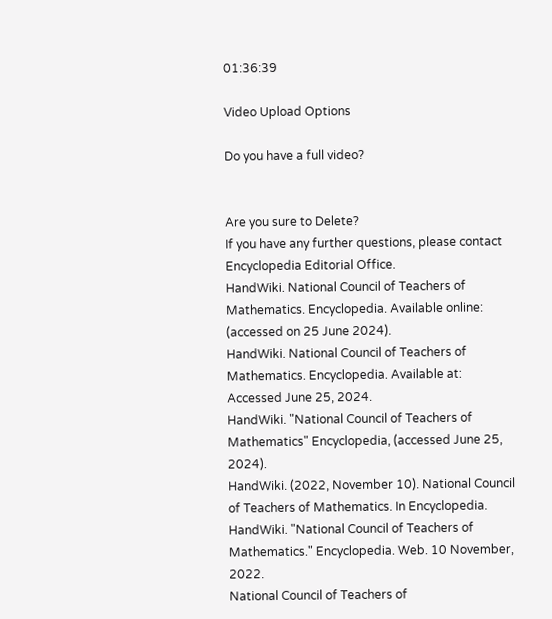01:36:39

Video Upload Options

Do you have a full video?


Are you sure to Delete?
If you have any further questions, please contact Encyclopedia Editorial Office.
HandWiki. National Council of Teachers of Mathematics. Encyclopedia. Available online: (accessed on 25 June 2024).
HandWiki. National Council of Teachers of Mathematics. Encyclopedia. Available at: Accessed June 25, 2024.
HandWiki. "National Council of Teachers of Mathematics" Encyclopedia, (accessed June 25, 2024).
HandWiki. (2022, November 10). National Council of Teachers of Mathematics. In Encyclopedia.
HandWiki. "National Council of Teachers of Mathematics." Encyclopedia. Web. 10 November, 2022.
National Council of Teachers of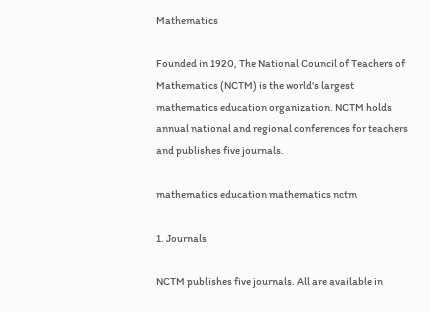Mathematics

Founded in 1920, The National Council of Teachers of Mathematics (NCTM) is the world's largest mathematics education organization. NCTM holds annual national and regional conferences for teachers and publishes five journals.

mathematics education mathematics nctm

1. Journals

NCTM publishes five journals. All are available in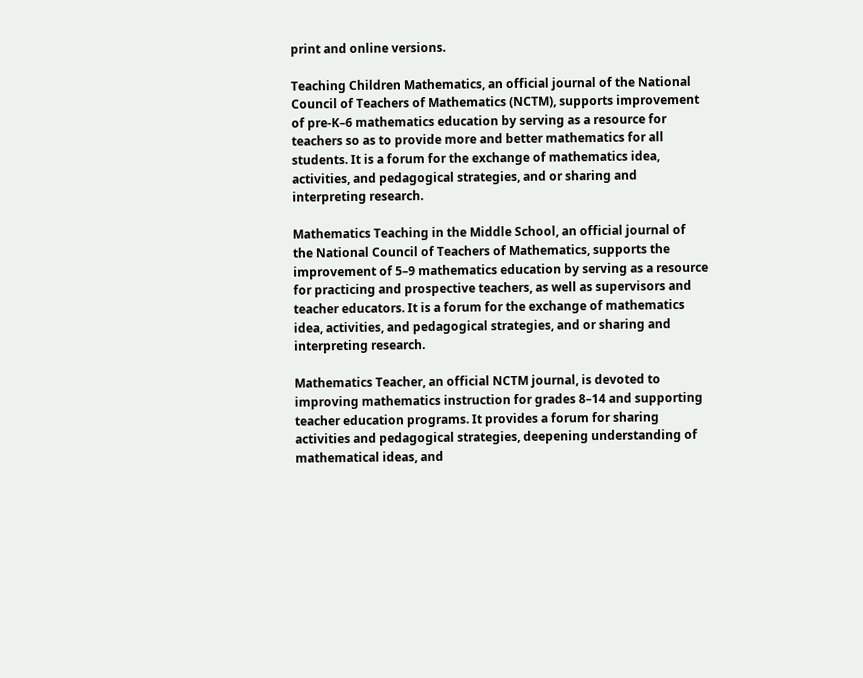print and online versions.

Teaching Children Mathematics, an official journal of the National Council of Teachers of Mathematics (NCTM), supports improvement of pre-K–6 mathematics education by serving as a resource for teachers so as to provide more and better mathematics for all students. It is a forum for the exchange of mathematics idea, activities, and pedagogical strategies, and or sharing and interpreting research.

Mathematics Teaching in the Middle School, an official journal of the National Council of Teachers of Mathematics, supports the improvement of 5–9 mathematics education by serving as a resource for practicing and prospective teachers, as well as supervisors and teacher educators. It is a forum for the exchange of mathematics idea, activities, and pedagogical strategies, and or sharing and interpreting research.

Mathematics Teacher, an official NCTM journal, is devoted to improving mathematics instruction for grades 8–14 and supporting teacher education programs. It provides a forum for sharing activities and pedagogical strategies, deepening understanding of mathematical ideas, and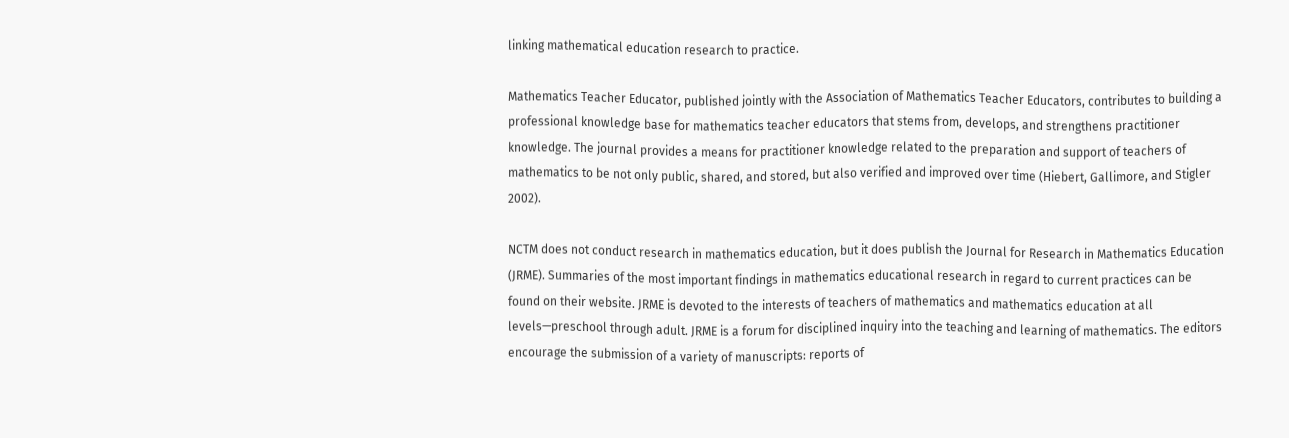linking mathematical education research to practice.

Mathematics Teacher Educator, published jointly with the Association of Mathematics Teacher Educators, contributes to building a professional knowledge base for mathematics teacher educators that stems from, develops, and strengthens practitioner knowledge. The journal provides a means for practitioner knowledge related to the preparation and support of teachers of mathematics to be not only public, shared, and stored, but also verified and improved over time (Hiebert, Gallimore, and Stigler 2002).

NCTM does not conduct research in mathematics education, but it does publish the Journal for Research in Mathematics Education (JRME). Summaries of the most important findings in mathematics educational research in regard to current practices can be found on their website. JRME is devoted to the interests of teachers of mathematics and mathematics education at all levels—preschool through adult. JRME is a forum for disciplined inquiry into the teaching and learning of mathematics. The editors encourage the submission of a variety of manuscripts: reports of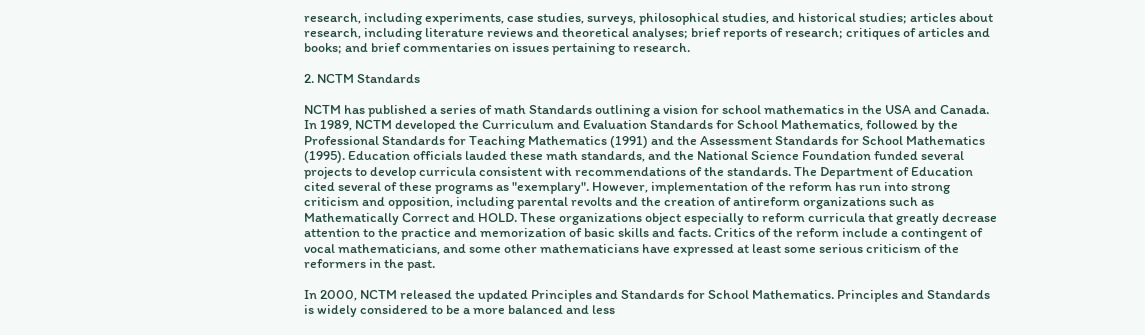research, including experiments, case studies, surveys, philosophical studies, and historical studies; articles about research, including literature reviews and theoretical analyses; brief reports of research; critiques of articles and books; and brief commentaries on issues pertaining to research.

2. NCTM Standards

NCTM has published a series of math Standards outlining a vision for school mathematics in the USA and Canada. In 1989, NCTM developed the Curriculum and Evaluation Standards for School Mathematics, followed by the Professional Standards for Teaching Mathematics (1991) and the Assessment Standards for School Mathematics (1995). Education officials lauded these math standards, and the National Science Foundation funded several projects to develop curricula consistent with recommendations of the standards. The Department of Education cited several of these programs as "exemplary". However, implementation of the reform has run into strong criticism and opposition, including parental revolts and the creation of antireform organizations such as Mathematically Correct and HOLD. These organizations object especially to reform curricula that greatly decrease attention to the practice and memorization of basic skills and facts. Critics of the reform include a contingent of vocal mathematicians, and some other mathematicians have expressed at least some serious criticism of the reformers in the past.

In 2000, NCTM released the updated Principles and Standards for School Mathematics. Principles and Standards is widely considered to be a more balanced and less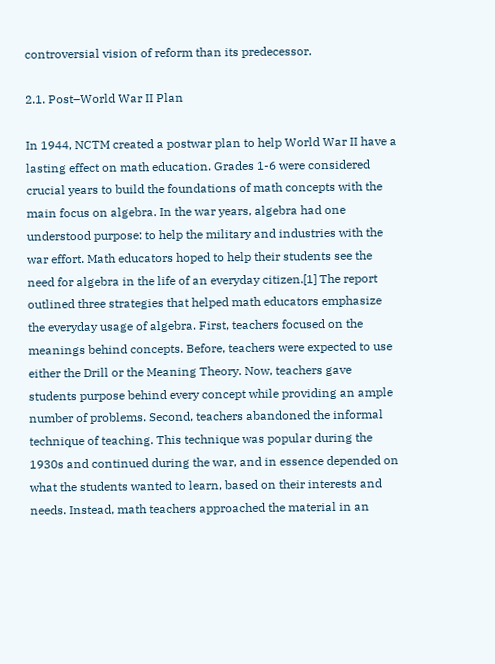controversial vision of reform than its predecessor.

2.1. Post–World War II Plan

In 1944, NCTM created a postwar plan to help World War II have a lasting effect on math education. Grades 1-6 were considered crucial years to build the foundations of math concepts with the main focus on algebra. In the war years, algebra had one understood purpose: to help the military and industries with the war effort. Math educators hoped to help their students see the need for algebra in the life of an everyday citizen.[1] The report outlined three strategies that helped math educators emphasize the everyday usage of algebra. First, teachers focused on the meanings behind concepts. Before, teachers were expected to use either the Drill or the Meaning Theory. Now, teachers gave students purpose behind every concept while providing an ample number of problems. Second, teachers abandoned the informal technique of teaching. This technique was popular during the 1930s and continued during the war, and in essence depended on what the students wanted to learn, based on their interests and needs. Instead, math teachers approached the material in an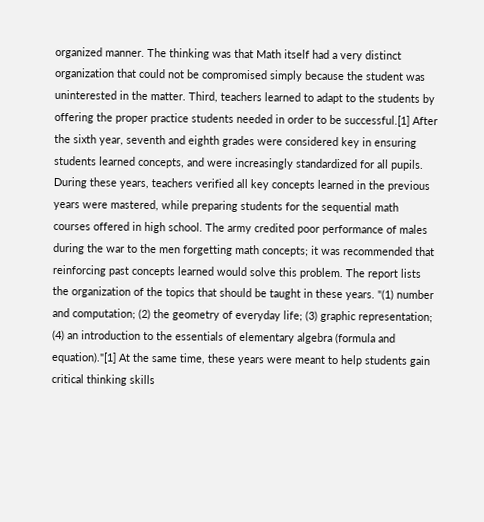organized manner. The thinking was that Math itself had a very distinct organization that could not be compromised simply because the student was uninterested in the matter. Third, teachers learned to adapt to the students by offering the proper practice students needed in order to be successful.[1] After the sixth year, seventh and eighth grades were considered key in ensuring students learned concepts, and were increasingly standardized for all pupils. During these years, teachers verified all key concepts learned in the previous years were mastered, while preparing students for the sequential math courses offered in high school. The army credited poor performance of males during the war to the men forgetting math concepts; it was recommended that reinforcing past concepts learned would solve this problem. The report lists the organization of the topics that should be taught in these years. "(1) number and computation; (2) the geometry of everyday life; (3) graphic representation; (4) an introduction to the essentials of elementary algebra (formula and equation)."[1] At the same time, these years were meant to help students gain critical thinking skills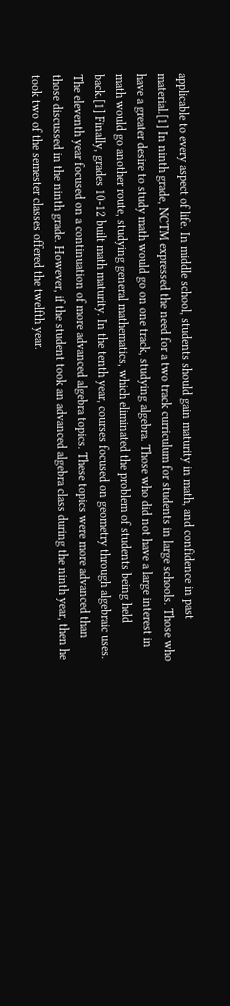applicable to every aspect of life. In middle school, students should gain maturity in math, and confidence in past material.[1] In ninth grade, NCTM expressed the need for a two track curriculum for students in large schools. Those who have a greater desire to study math would go on one track, studying algebra. Those who did not have a large interest in math would go another route, studying general mathematics, which eliminated the problem of students being held back.[1] Finally, grades 10-12 built math maturity. In the tenth year, courses focused on geometry through algebraic uses. The eleventh year focused on a continuation of more advanced algebra topics. These topics were more advanced than those discussed in the ninth grade. However, if the student took an advanced algebra class during the ninth year, then he took two of the semester classes offered the twelfth year.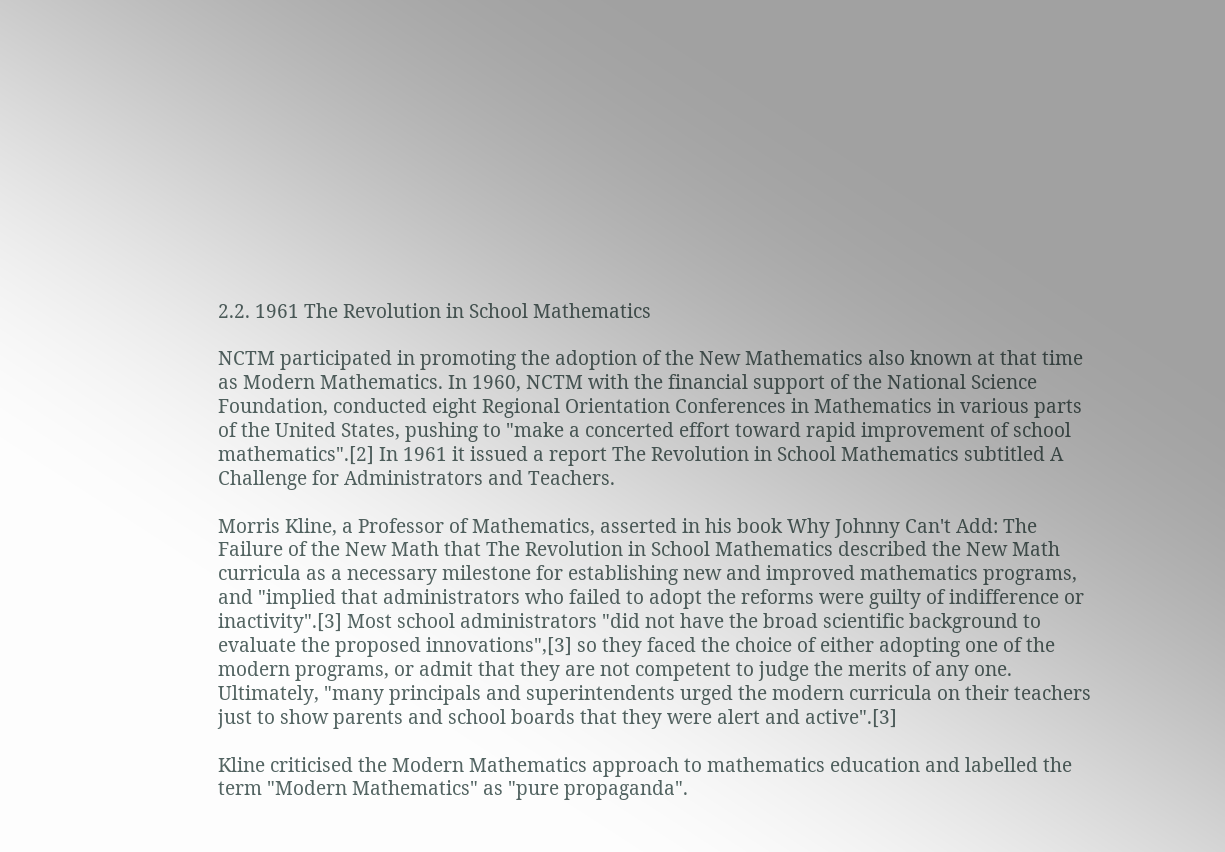2.2. 1961 The Revolution in School Mathematics

NCTM participated in promoting the adoption of the New Mathematics also known at that time as Modern Mathematics. In 1960, NCTM with the financial support of the National Science Foundation, conducted eight Regional Orientation Conferences in Mathematics in various parts of the United States, pushing to "make a concerted effort toward rapid improvement of school mathematics".[2] In 1961 it issued a report The Revolution in School Mathematics subtitled A Challenge for Administrators and Teachers.

Morris Kline, a Professor of Mathematics, asserted in his book Why Johnny Can't Add: The Failure of the New Math that The Revolution in School Mathematics described the New Math curricula as a necessary milestone for establishing new and improved mathematics programs, and "implied that administrators who failed to adopt the reforms were guilty of indifference or inactivity".[3] Most school administrators "did not have the broad scientific background to evaluate the proposed innovations",[3] so they faced the choice of either adopting one of the modern programs, or admit that they are not competent to judge the merits of any one. Ultimately, "many principals and superintendents urged the modern curricula on their teachers just to show parents and school boards that they were alert and active".[3]

Kline criticised the Modern Mathematics approach to mathematics education and labelled the term "Modern Mathematics" as "pure propaganda".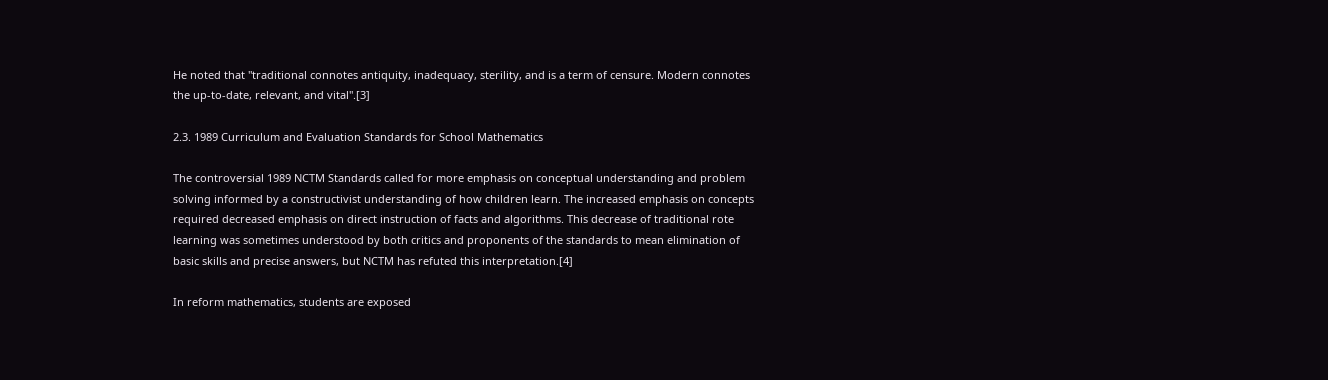He noted that "traditional connotes antiquity, inadequacy, sterility, and is a term of censure. Modern connotes the up-to-date, relevant, and vital".[3]

2.3. 1989 Curriculum and Evaluation Standards for School Mathematics

The controversial 1989 NCTM Standards called for more emphasis on conceptual understanding and problem solving informed by a constructivist understanding of how children learn. The increased emphasis on concepts required decreased emphasis on direct instruction of facts and algorithms. This decrease of traditional rote learning was sometimes understood by both critics and proponents of the standards to mean elimination of basic skills and precise answers, but NCTM has refuted this interpretation.[4]

In reform mathematics, students are exposed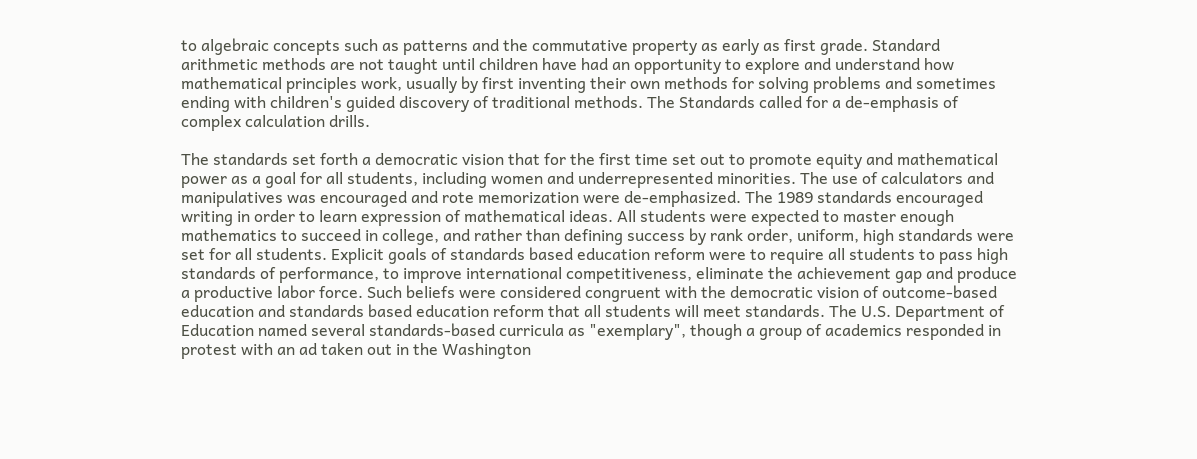to algebraic concepts such as patterns and the commutative property as early as first grade. Standard arithmetic methods are not taught until children have had an opportunity to explore and understand how mathematical principles work, usually by first inventing their own methods for solving problems and sometimes ending with children's guided discovery of traditional methods. The Standards called for a de-emphasis of complex calculation drills.

The standards set forth a democratic vision that for the first time set out to promote equity and mathematical power as a goal for all students, including women and underrepresented minorities. The use of calculators and manipulatives was encouraged and rote memorization were de-emphasized. The 1989 standards encouraged writing in order to learn expression of mathematical ideas. All students were expected to master enough mathematics to succeed in college, and rather than defining success by rank order, uniform, high standards were set for all students. Explicit goals of standards based education reform were to require all students to pass high standards of performance, to improve international competitiveness, eliminate the achievement gap and produce a productive labor force. Such beliefs were considered congruent with the democratic vision of outcome-based education and standards based education reform that all students will meet standards. The U.S. Department of Education named several standards-based curricula as "exemplary", though a group of academics responded in protest with an ad taken out in the Washington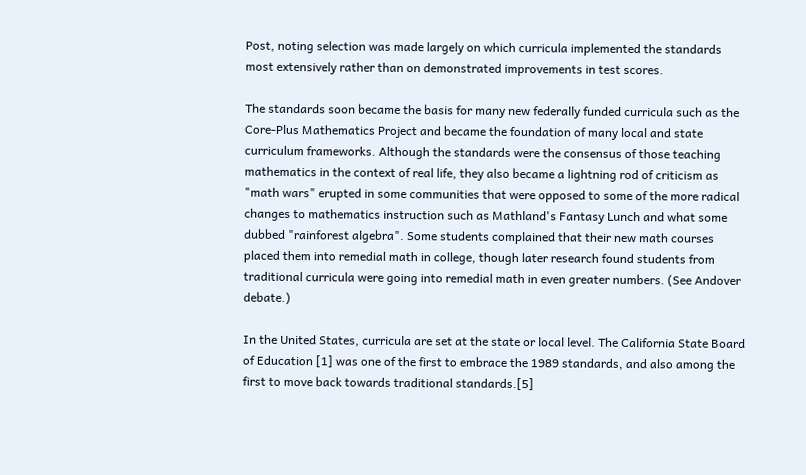Post, noting selection was made largely on which curricula implemented the standards most extensively rather than on demonstrated improvements in test scores.

The standards soon became the basis for many new federally funded curricula such as the Core-Plus Mathematics Project and became the foundation of many local and state curriculum frameworks. Although the standards were the consensus of those teaching mathematics in the context of real life, they also became a lightning rod of criticism as "math wars" erupted in some communities that were opposed to some of the more radical changes to mathematics instruction such as Mathland's Fantasy Lunch and what some dubbed "rainforest algebra". Some students complained that their new math courses placed them into remedial math in college, though later research found students from traditional curricula were going into remedial math in even greater numbers. (See Andover debate.)

In the United States, curricula are set at the state or local level. The California State Board of Education [1] was one of the first to embrace the 1989 standards, and also among the first to move back towards traditional standards.[5]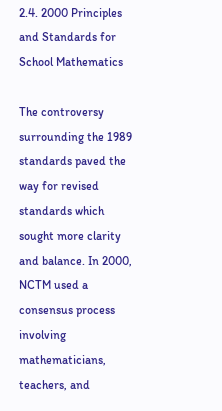2.4. 2000 Principles and Standards for School Mathematics

The controversy surrounding the 1989 standards paved the way for revised standards which sought more clarity and balance. In 2000, NCTM used a consensus process involving mathematicians, teachers, and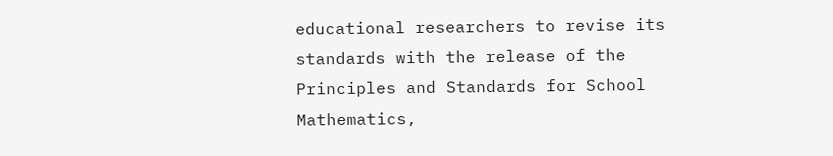educational researchers to revise its standards with the release of the Principles and Standards for School Mathematics,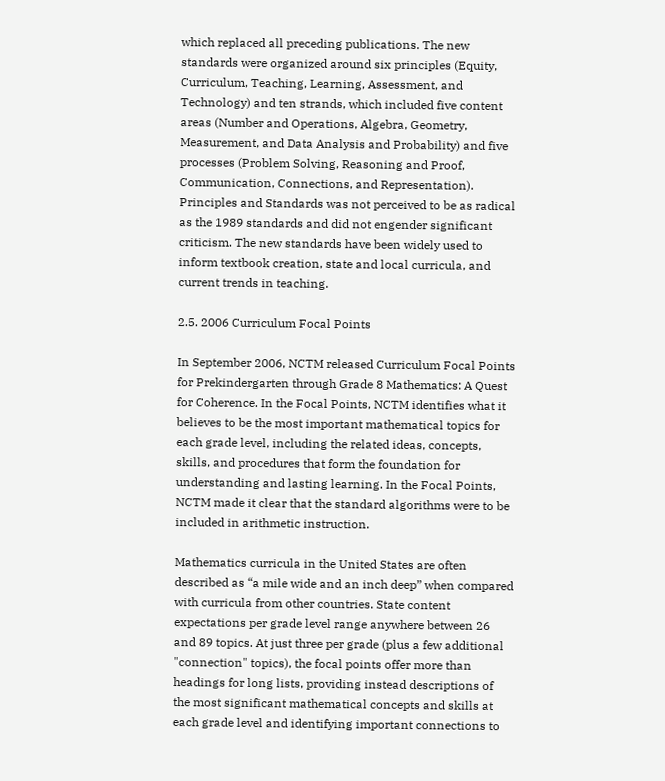which replaced all preceding publications. The new standards were organized around six principles (Equity, Curriculum, Teaching, Learning, Assessment, and Technology) and ten strands, which included five content areas (Number and Operations, Algebra, Geometry, Measurement, and Data Analysis and Probability) and five processes (Problem Solving, Reasoning and Proof, Communication, Connections, and Representation). Principles and Standards was not perceived to be as radical as the 1989 standards and did not engender significant criticism. The new standards have been widely used to inform textbook creation, state and local curricula, and current trends in teaching.

2.5. 2006 Curriculum Focal Points

In September 2006, NCTM released Curriculum Focal Points for Prekindergarten through Grade 8 Mathematics: A Quest for Coherence. In the Focal Points, NCTM identifies what it believes to be the most important mathematical topics for each grade level, including the related ideas, concepts, skills, and procedures that form the foundation for understanding and lasting learning. In the Focal Points, NCTM made it clear that the standard algorithms were to be included in arithmetic instruction.

Mathematics curricula in the United States are often described as “a mile wide and an inch deep” when compared with curricula from other countries. State content expectations per grade level range anywhere between 26 and 89 topics. At just three per grade (plus a few additional "connection" topics), the focal points offer more than headings for long lists, providing instead descriptions of the most significant mathematical concepts and skills at each grade level and identifying important connections to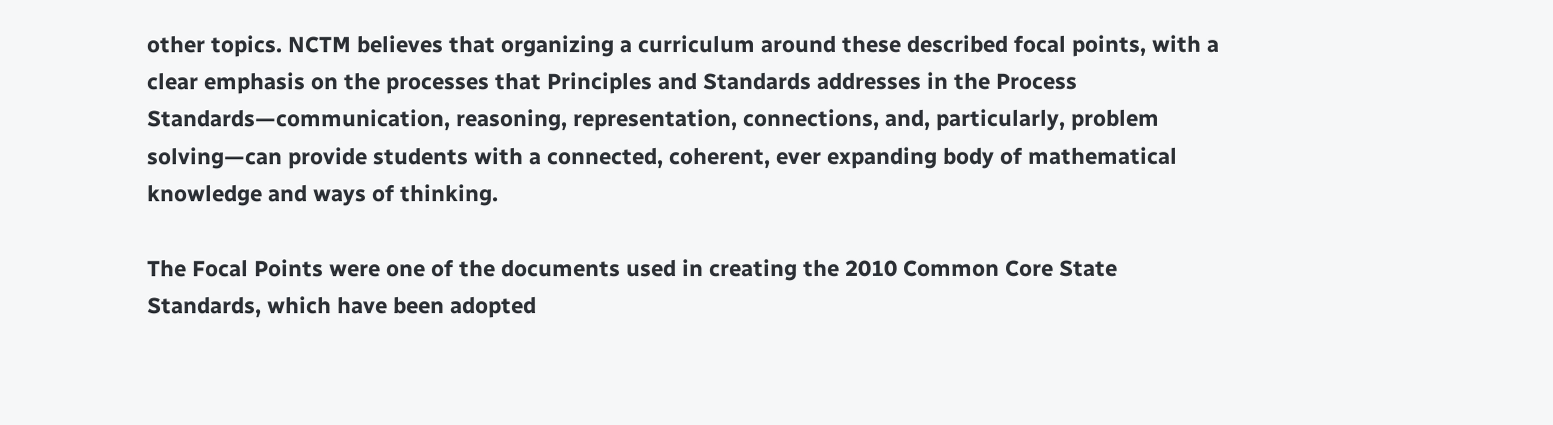other topics. NCTM believes that organizing a curriculum around these described focal points, with a clear emphasis on the processes that Principles and Standards addresses in the Process Standards—communication, reasoning, representation, connections, and, particularly, problem solving—can provide students with a connected, coherent, ever expanding body of mathematical knowledge and ways of thinking.

The Focal Points were one of the documents used in creating the 2010 Common Core State Standards, which have been adopted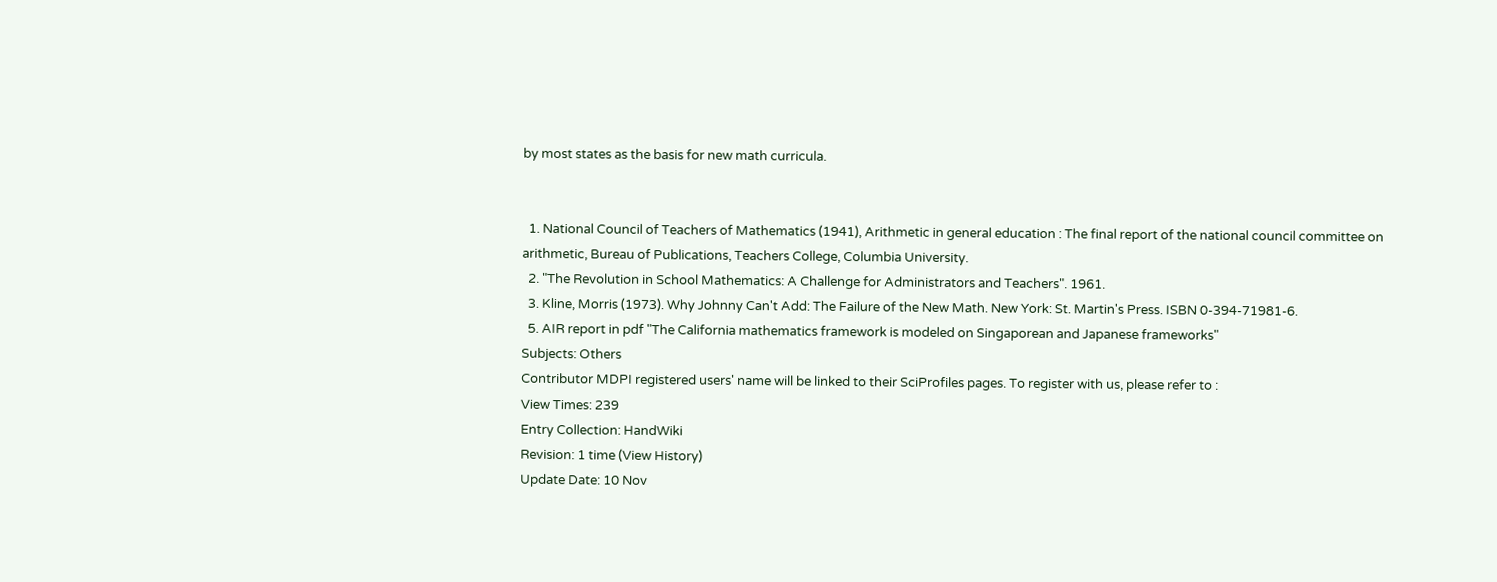by most states as the basis for new math curricula.


  1. National Council of Teachers of Mathematics (1941), Arithmetic in general education : The final report of the national council committee on arithmetic, Bureau of Publications, Teachers College, Columbia University.
  2. "The Revolution in School Mathematics: A Challenge for Administrators and Teachers". 1961.
  3. Kline, Morris (1973). Why Johnny Can't Add: The Failure of the New Math. New York: St. Martin's Press. ISBN 0-394-71981-6.
  5. AIR report in pdf "The California mathematics framework is modeled on Singaporean and Japanese frameworks"
Subjects: Others
Contributor MDPI registered users' name will be linked to their SciProfiles pages. To register with us, please refer to :
View Times: 239
Entry Collection: HandWiki
Revision: 1 time (View History)
Update Date: 10 Nov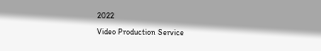2022
Video Production Service